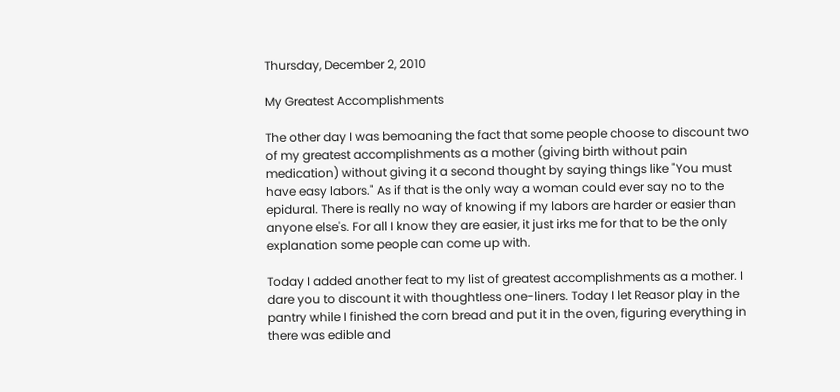Thursday, December 2, 2010

My Greatest Accomplishments

The other day I was bemoaning the fact that some people choose to discount two of my greatest accomplishments as a mother (giving birth without pain medication) without giving it a second thought by saying things like "You must have easy labors." As if that is the only way a woman could ever say no to the epidural. There is really no way of knowing if my labors are harder or easier than anyone else's. For all I know they are easier, it just irks me for that to be the only explanation some people can come up with.

Today I added another feat to my list of greatest accomplishments as a mother. I dare you to discount it with thoughtless one-liners. Today I let Reasor play in the pantry while I finished the corn bread and put it in the oven, figuring everything in there was edible and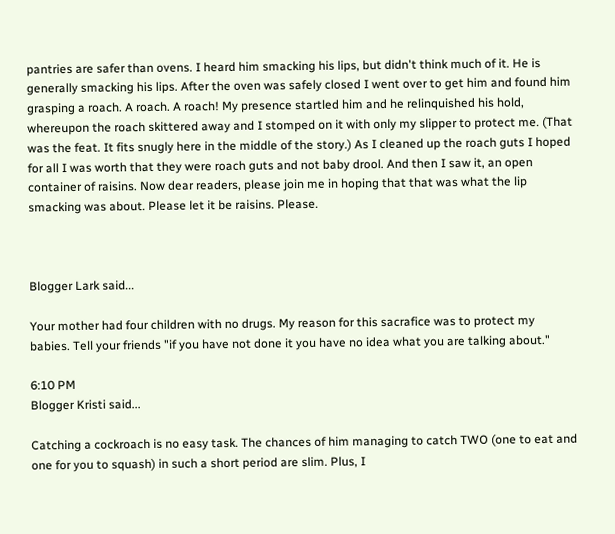pantries are safer than ovens. I heard him smacking his lips, but didn't think much of it. He is generally smacking his lips. After the oven was safely closed I went over to get him and found him grasping a roach. A roach. A roach! My presence startled him and he relinquished his hold, whereupon the roach skittered away and I stomped on it with only my slipper to protect me. (That was the feat. It fits snugly here in the middle of the story.) As I cleaned up the roach guts I hoped for all I was worth that they were roach guts and not baby drool. And then I saw it, an open container of raisins. Now dear readers, please join me in hoping that that was what the lip smacking was about. Please let it be raisins. Please.



Blogger Lark said...

Your mother had four children with no drugs. My reason for this sacrafice was to protect my babies. Tell your friends "if you have not done it you have no idea what you are talking about."

6:10 PM
Blogger Kristi said...

Catching a cockroach is no easy task. The chances of him managing to catch TWO (one to eat and one for you to squash) in such a short period are slim. Plus, I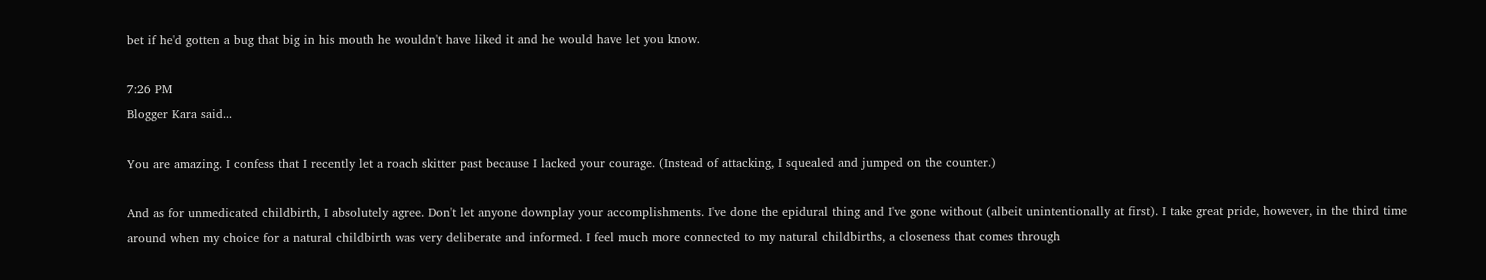bet if he'd gotten a bug that big in his mouth he wouldn't have liked it and he would have let you know.

7:26 PM
Blogger Kara said...

You are amazing. I confess that I recently let a roach skitter past because I lacked your courage. (Instead of attacking, I squealed and jumped on the counter.)

And as for unmedicated childbirth, I absolutely agree. Don't let anyone downplay your accomplishments. I've done the epidural thing and I've gone without (albeit unintentionally at first). I take great pride, however, in the third time around when my choice for a natural childbirth was very deliberate and informed. I feel much more connected to my natural childbirths, a closeness that comes through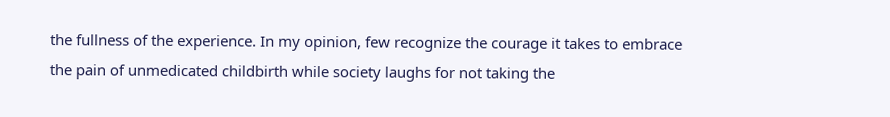the fullness of the experience. In my opinion, few recognize the courage it takes to embrace the pain of unmedicated childbirth while society laughs for not taking the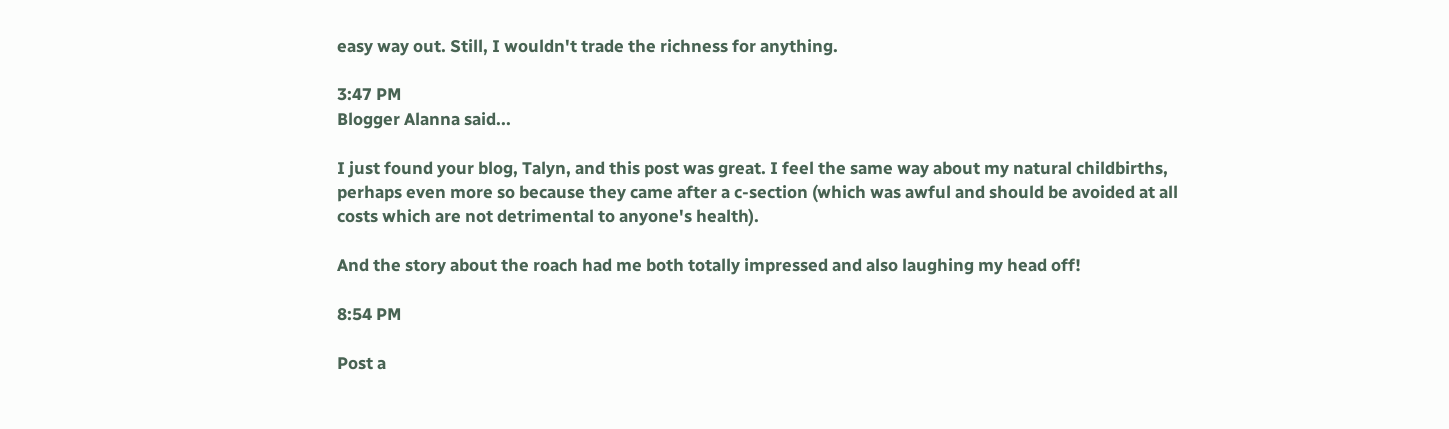easy way out. Still, I wouldn't trade the richness for anything.

3:47 PM
Blogger Alanna said...

I just found your blog, Talyn, and this post was great. I feel the same way about my natural childbirths, perhaps even more so because they came after a c-section (which was awful and should be avoided at all costs which are not detrimental to anyone's health).

And the story about the roach had me both totally impressed and also laughing my head off!

8:54 PM

Post a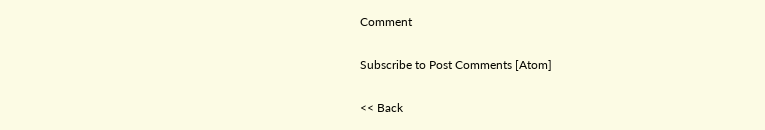Comment

Subscribe to Post Comments [Atom]

<< Back